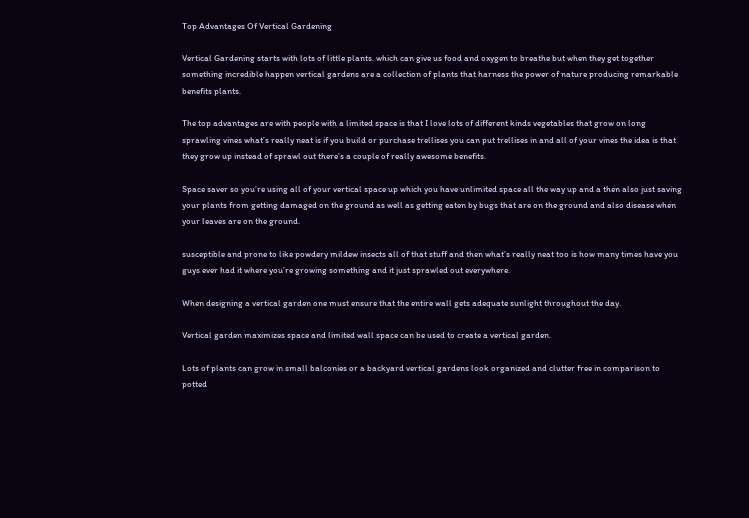Top Advantages Of Vertical Gardening

Vertical Gardening starts with lots of little plants. which can give us food and oxygen to breathe but when they get together something incredible happen vertical gardens are a collection of plants that harness the power of nature producing remarkable benefits plants.

The top advantages are with people with a limited space is that I love lots of different kinds vegetables that grow on long sprawling vines what’s really neat is if you build or purchase trellises you can put trellises in and all of your vines the idea is that they grow up instead of sprawl out there’s a couple of really awesome benefits.

Space saver so you’re using all of your vertical space up which you have unlimited space all the way up and a then also just saving your plants from getting damaged on the ground as well as getting eaten by bugs that are on the ground and also disease when your leaves are on the ground.

susceptible and prone to like powdery mildew insects all of that stuff and then what’s really neat too is how many times have you guys ever had it where you’re growing something and it just sprawled out everywhere.

When designing a vertical garden one must ensure that the entire wall gets adequate sunlight throughout the day.

Vertical garden maximizes space and limited wall space can be used to create a vertical garden.

Lots of plants can grow in small balconies or a backyard vertical gardens look organized and clutter free in comparison to potted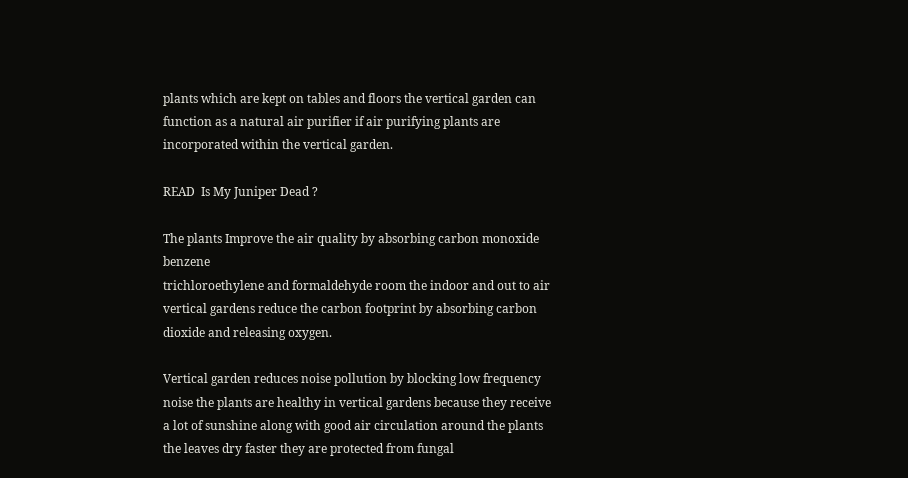plants which are kept on tables and floors the vertical garden can function as a natural air purifier if air purifying plants are incorporated within the vertical garden.

READ  Is My Juniper Dead ?

The plants Improve the air quality by absorbing carbon monoxide benzene
trichloroethylene and formaldehyde room the indoor and out to air vertical gardens reduce the carbon footprint by absorbing carbon dioxide and releasing oxygen.

Vertical garden reduces noise pollution by blocking low frequency noise the plants are healthy in vertical gardens because they receive a lot of sunshine along with good air circulation around the plants the leaves dry faster they are protected from fungal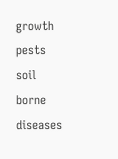growth pests soil borne diseases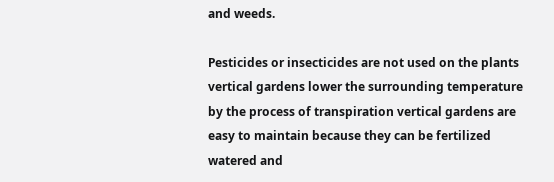and weeds.

Pesticides or insecticides are not used on the plants vertical gardens lower the surrounding temperature by the process of transpiration vertical gardens are easy to maintain because they can be fertilized watered and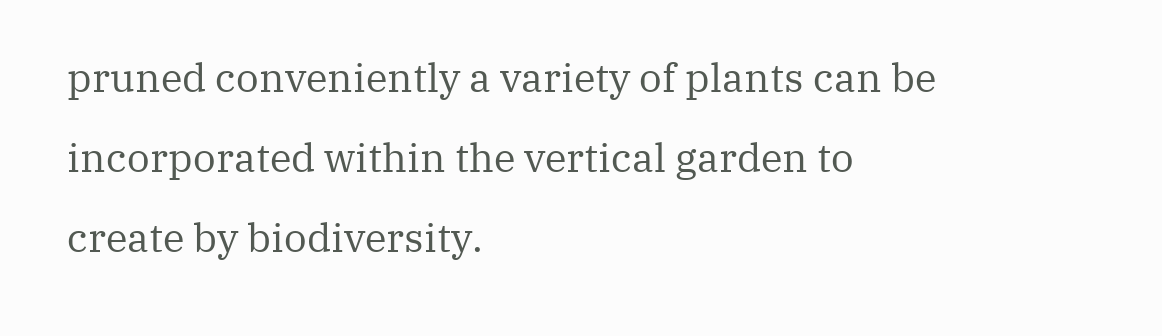pruned conveniently a variety of plants can be incorporated within the vertical garden to create by biodiversity.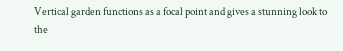Vertical garden functions as a focal point and gives a stunning look to the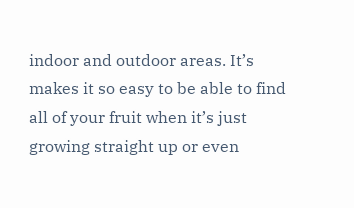indoor and outdoor areas. It’s makes it so easy to be able to find all of your fruit when it’s just growing straight up or even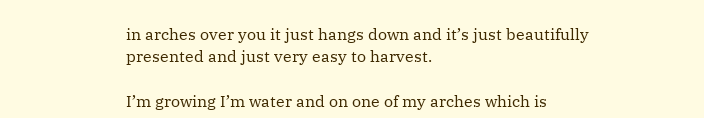in arches over you it just hangs down and it’s just beautifully presented and just very easy to harvest.

I’m growing I’m water and on one of my arches which is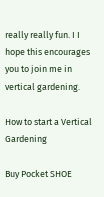really really fun. I I hope this encourages you to join me in vertical gardening.

How to start a Vertical Gardening

Buy Pocket SHOE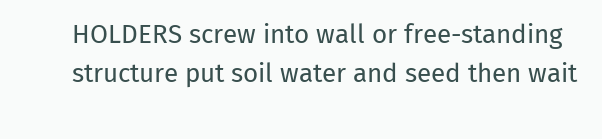HOLDERS screw into wall or free-standing structure put soil water and seed then wait